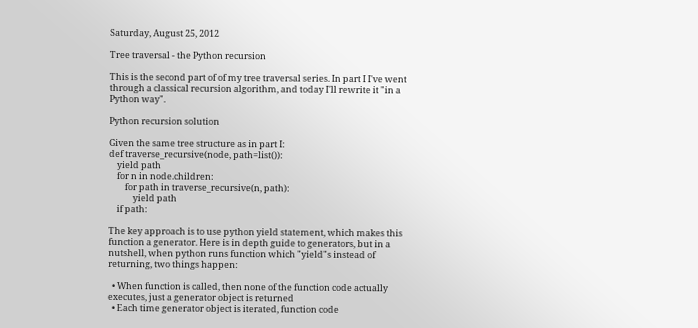Saturday, August 25, 2012

Tree traversal - the Python recursion

This is the second part of of my tree traversal series. In part I I've went through a classical recursion algorithm, and today I'll rewrite it "in a Python way".

Python recursion solution

Given the same tree structure as in part I:
def traverse_recursive(node, path=list()):
    yield path
    for n in node.children:
        for path in traverse_recursive(n, path):
            yield path
    if path:

The key approach is to use python yield statement, which makes this function a generator. Here is in depth guide to generators, but in a nutshell, when python runs function which "yield"s instead of returning, two things happen:

  • When function is called, then none of the function code actually executes, just a generator object is returned
  • Each time generator object is iterated, function code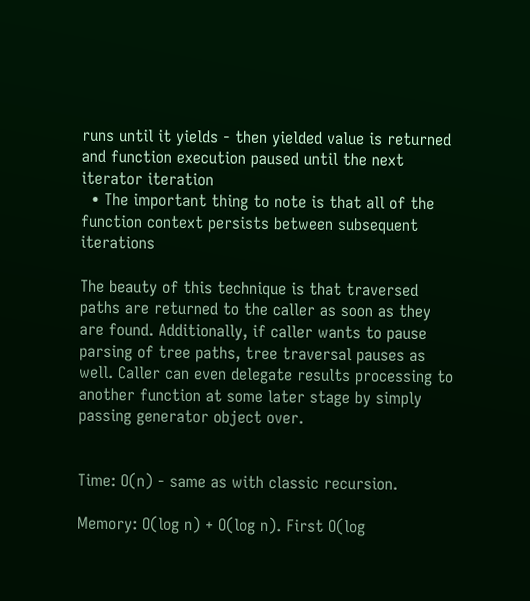runs until it yields - then yielded value is returned and function execution paused until the next iterator iteration
  • The important thing to note is that all of the function context persists between subsequent iterations

The beauty of this technique is that traversed paths are returned to the caller as soon as they are found. Additionally, if caller wants to pause parsing of tree paths, tree traversal pauses as well. Caller can even delegate results processing to another function at some later stage by simply passing generator object over.


Time: O(n) - same as with classic recursion.

Memory: O(log n) + O(log n). First O(log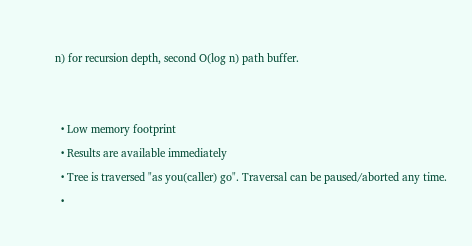n) for recursion depth, second O(log n) path buffer.


  • Low memory footprint
  • Results are available immediately
  • Tree is traversed "as you(caller) go". Traversal can be paused/aborted any time.
  •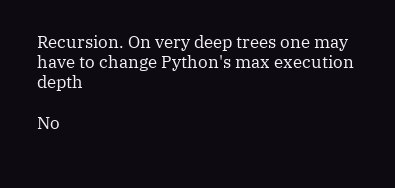Recursion. On very deep trees one may have to change Python's max execution depth

No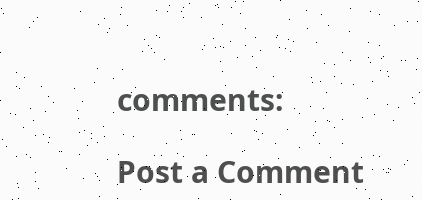comments:

Post a Comment